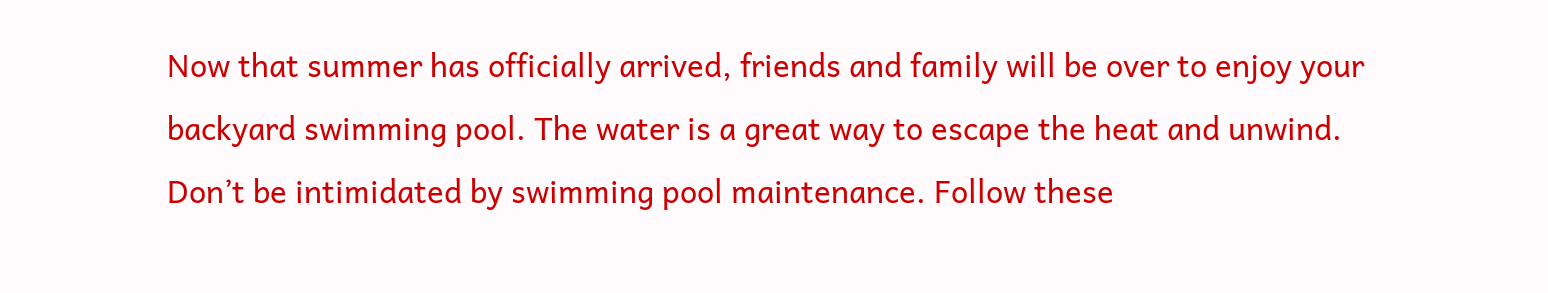Now that summer has officially arrived, friends and family will be over to enjoy your backyard swimming pool. The water is a great way to escape the heat and unwind. Don’t be intimidated by swimming pool maintenance. Follow these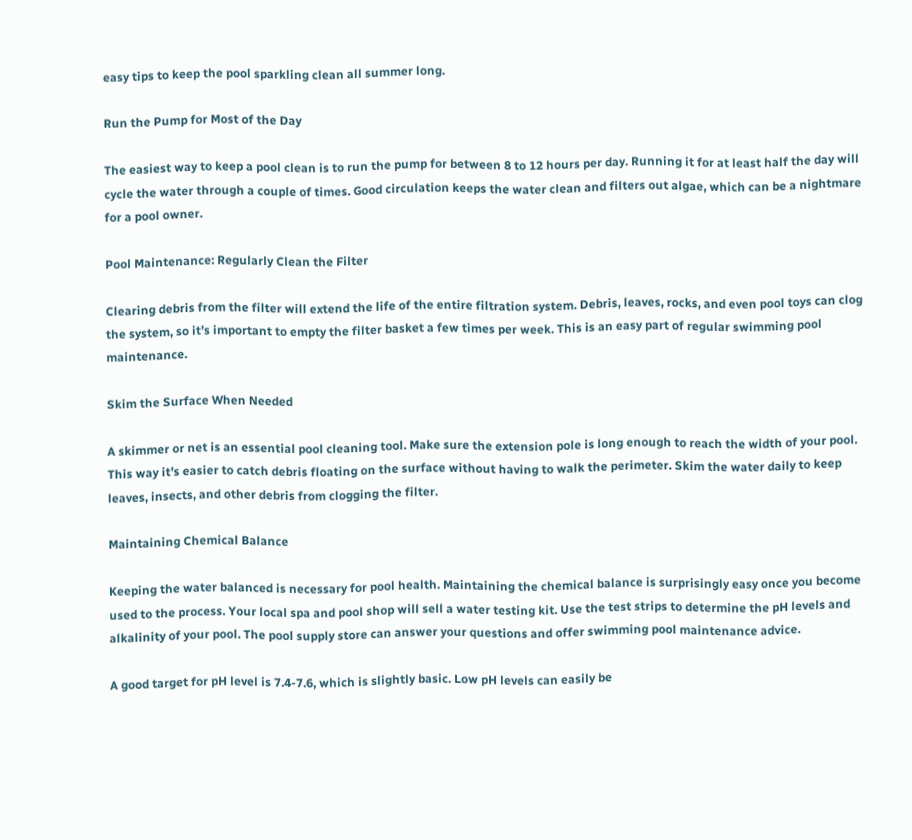easy tips to keep the pool sparkling clean all summer long.

Run the Pump for Most of the Day

The easiest way to keep a pool clean is to run the pump for between 8 to 12 hours per day. Running it for at least half the day will cycle the water through a couple of times. Good circulation keeps the water clean and filters out algae, which can be a nightmare for a pool owner.

Pool Maintenance: Regularly Clean the Filter

Clearing debris from the filter will extend the life of the entire filtration system. Debris, leaves, rocks, and even pool toys can clog the system, so it’s important to empty the filter basket a few times per week. This is an easy part of regular swimming pool maintenance.

Skim the Surface When Needed

A skimmer or net is an essential pool cleaning tool. Make sure the extension pole is long enough to reach the width of your pool. This way it’s easier to catch debris floating on the surface without having to walk the perimeter. Skim the water daily to keep leaves, insects, and other debris from clogging the filter.

Maintaining Chemical Balance

Keeping the water balanced is necessary for pool health. Maintaining the chemical balance is surprisingly easy once you become used to the process. Your local spa and pool shop will sell a water testing kit. Use the test strips to determine the pH levels and alkalinity of your pool. The pool supply store can answer your questions and offer swimming pool maintenance advice.

A good target for pH level is 7.4-7.6, which is slightly basic. Low pH levels can easily be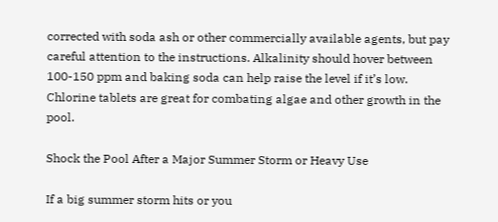corrected with soda ash or other commercially available agents, but pay careful attention to the instructions. Alkalinity should hover between 100-150 ppm and baking soda can help raise the level if it’s low. Chlorine tablets are great for combating algae and other growth in the pool.

Shock the Pool After a Major Summer Storm or Heavy Use

If a big summer storm hits or you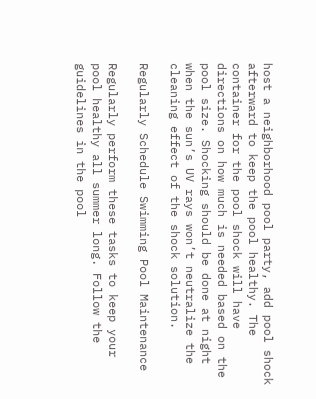host a neighborhood pool party, add pool shock afterward to keep the pool healthy. The container for the pool shock will have directions on how much is needed based on the pool size. Shocking should be done at night when the sun’s UV rays won’t neutralize the cleaning effect of the shock solution.

Regularly Schedule Swimming Pool Maintenance

Regularly perform these tasks to keep your pool healthy all summer long. Follow the guidelines in the pool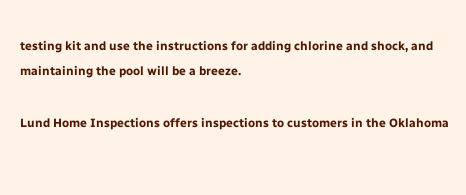testing kit and use the instructions for adding chlorine and shock, and maintaining the pool will be a breeze.

Lund Home Inspections offers inspections to customers in the Oklahoma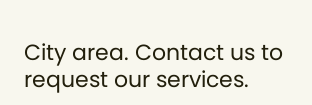City area. Contact us to request our services.